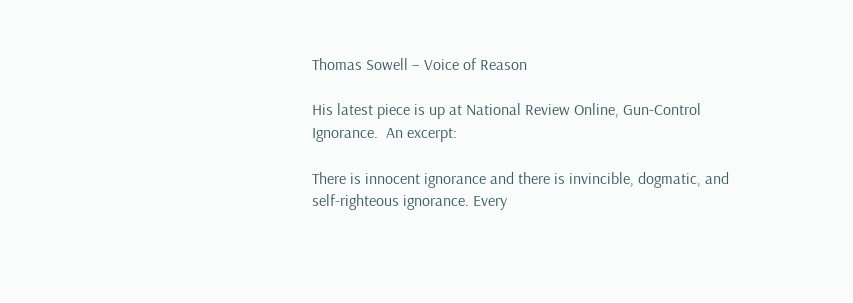Thomas Sowell – Voice of Reason

His latest piece is up at National Review Online, Gun-Control Ignorance.  An excerpt:

There is innocent ignorance and there is invincible, dogmatic, and self-righteous ignorance. Every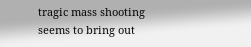tragic mass shooting seems to bring out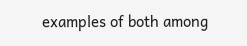examples of both among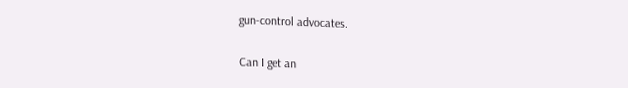gun-control advocates.

Can I get an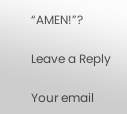“AMEN!”?

Leave a Reply

Your email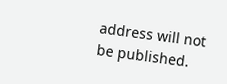address will not be published.